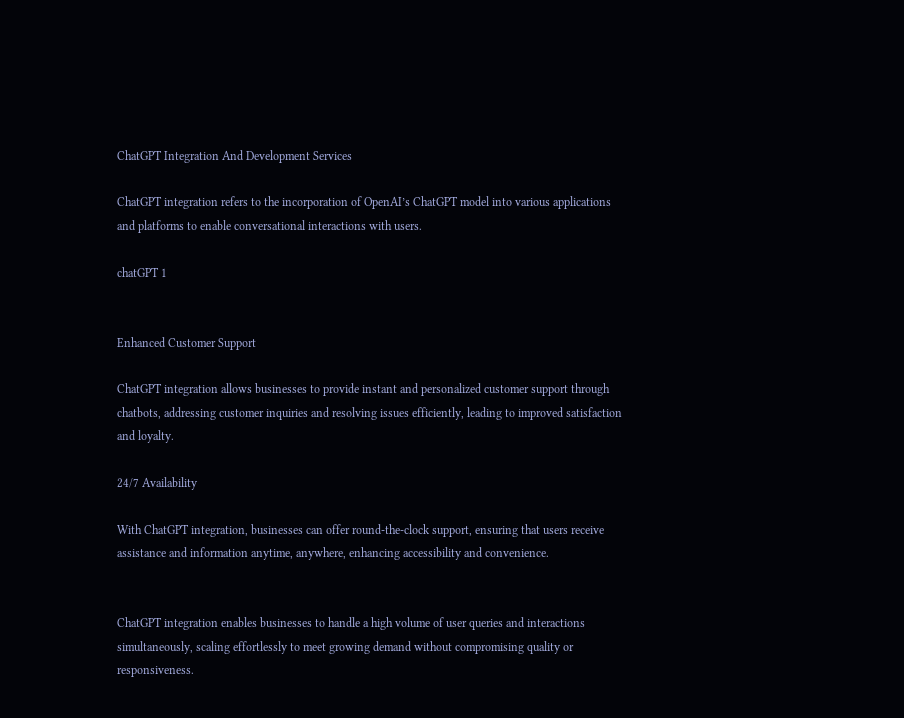ChatGPT Integration And Development Services

ChatGPT integration refers to the incorporation of OpenAI’s ChatGPT model into various applications and platforms to enable conversational interactions with users.

chatGPT 1


Enhanced Customer Support

ChatGPT integration allows businesses to provide instant and personalized customer support through chatbots, addressing customer inquiries and resolving issues efficiently, leading to improved satisfaction and loyalty.

24/7 Availability

With ChatGPT integration, businesses can offer round-the-clock support, ensuring that users receive assistance and information anytime, anywhere, enhancing accessibility and convenience.


ChatGPT integration enables businesses to handle a high volume of user queries and interactions simultaneously, scaling effortlessly to meet growing demand without compromising quality or responsiveness.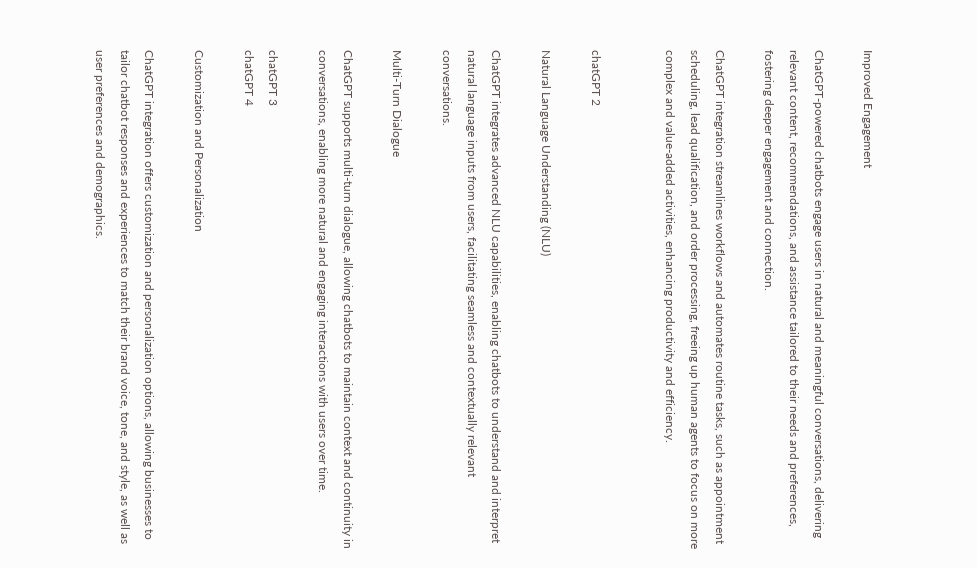Improved Engagement

ChatGPT-powered chatbots engage users in natural and meaningful conversations, delivering relevant content, recommendations, and assistance tailored to their needs and preferences, fostering deeper engagement and connection.

ChatGPT integration streamlines workflows and automates routine tasks, such as appointment scheduling, lead qualification, and order processing, freeing up human agents to focus on more complex and value-added activities, enhancing productivity and efficiency.


chatGPT 2

Natural Language Understanding (NLU)

ChatGPT integrates advanced NLU capabilities, enabling chatbots to understand and interpret natural language inputs from users, facilitating seamless and contextually relevant conversations.

Multi-Turn Dialogue

ChatGPT supports multi-turn dialogue, allowing chatbots to maintain context and continuity in conversations, enabling more natural and engaging interactions with users over time.

chatGPT 3
chatGPT 4

Customization and Personalization

ChatGPT integration offers customization and personalization options, allowing businesses to tailor chatbot responses and experiences to match their brand voice, tone, and style, as well as user preferences and demographics.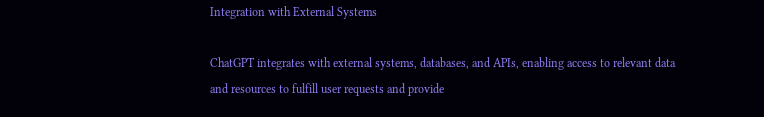Integration with External Systems

ChatGPT integrates with external systems, databases, and APIs, enabling access to relevant data and resources to fulfill user requests and provide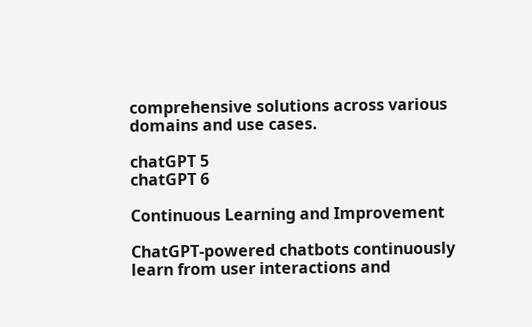comprehensive solutions across various domains and use cases.

chatGPT 5
chatGPT 6

Continuous Learning and Improvement

ChatGPT-powered chatbots continuously learn from user interactions and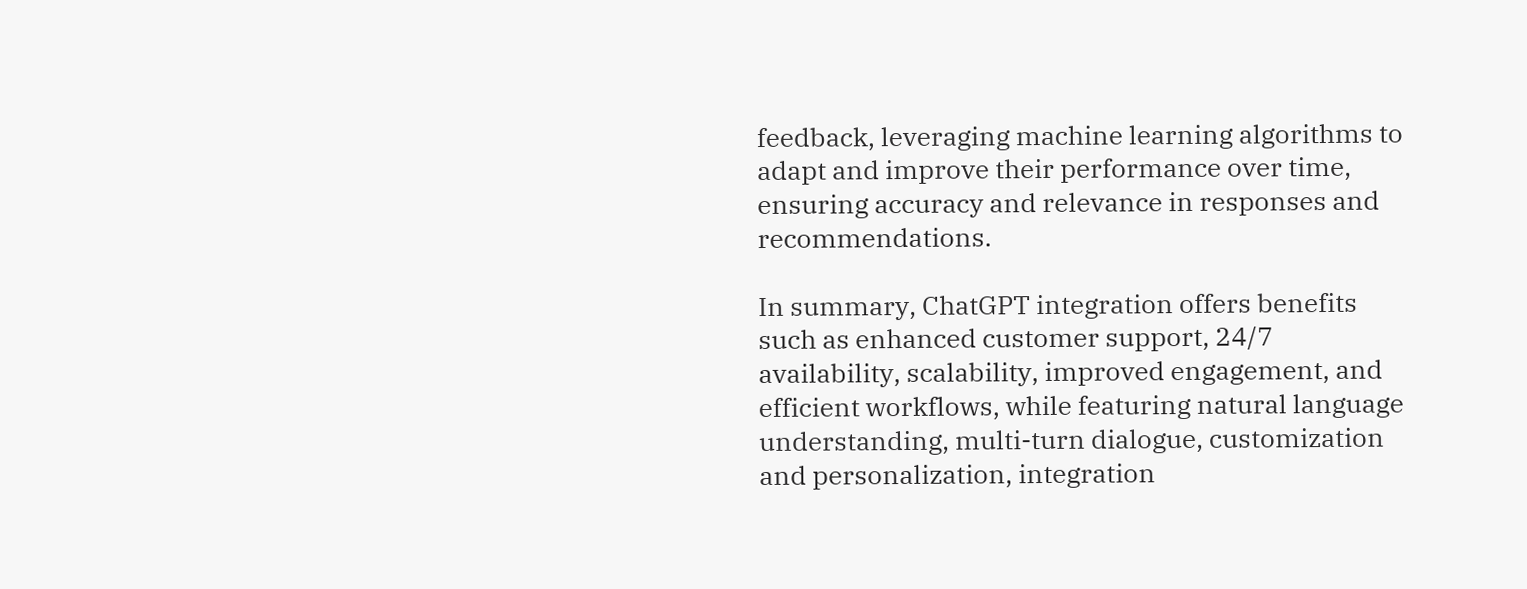feedback, leveraging machine learning algorithms to adapt and improve their performance over time, ensuring accuracy and relevance in responses and recommendations.

In summary, ChatGPT integration offers benefits such as enhanced customer support, 24/7 availability, scalability, improved engagement, and efficient workflows, while featuring natural language understanding, multi-turn dialogue, customization and personalization, integration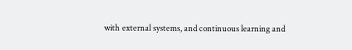with external systems, and continuous learning and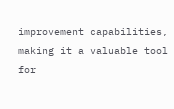improvement capabilities, making it a valuable tool for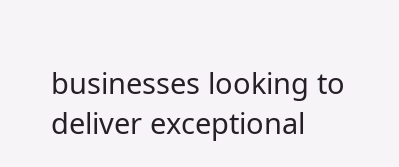businesses looking to deliver exceptional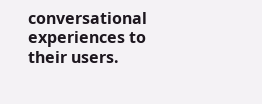conversational experiences to their users.